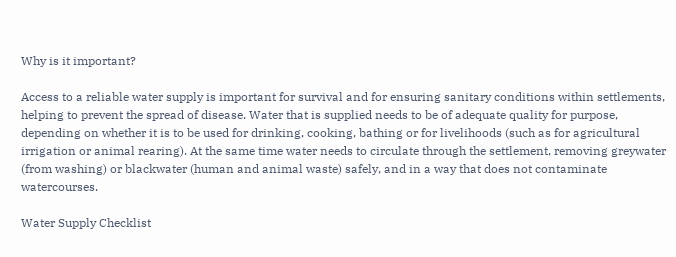Why is it important?

Access to a reliable water supply is important for survival and for ensuring sanitary conditions within settlements, helping to prevent the spread of disease. Water that is supplied needs to be of adequate quality for purpose, depending on whether it is to be used for drinking, cooking, bathing or for livelihoods (such as for agricultural irrigation or animal rearing). At the same time water needs to circulate through the settlement, removing greywater (from washing) or blackwater (human and animal waste) safely, and in a way that does not contaminate watercourses.

Water Supply Checklist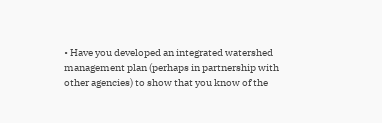• Have you developed an integrated watershed management plan (perhaps in partnership with other agencies) to show that you know of the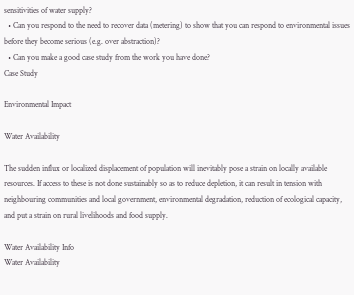sensitivities of water supply?
  • Can you respond to the need to recover data (metering) to show that you can respond to environmental issues before they become serious (e.g. over abstraction)?
  • Can you make a good case study from the work you have done?
Case Study

Environmental Impact

Water Availability

The sudden influx or localized displacement of population will inevitably pose a strain on locally available resources. If access to these is not done sustainably so as to reduce depletion, it can result in tension with neighbouring communities and local government, environmental degradation, reduction of ecological capacity, and put a strain on rural livelihoods and food supply.

Water Availability Info
Water Availability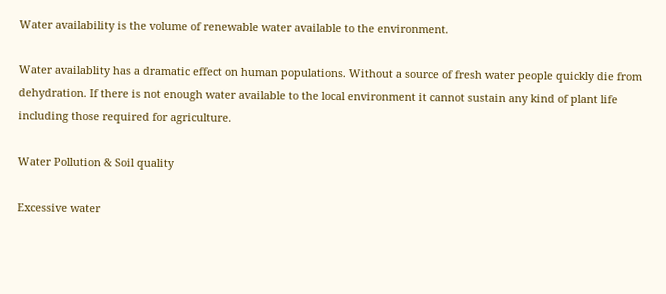Water availability is the volume of renewable water available to the environment.

Water availablity has a dramatic effect on human populations. Without a source of fresh water people quickly die from dehydration. If there is not enough water available to the local environment it cannot sustain any kind of plant life including those required for agriculture.

Water Pollution & Soil quality

Excessive water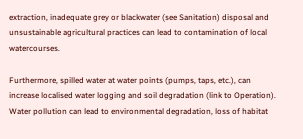extraction, inadequate grey or blackwater (see Sanitation) disposal and unsustainable agricultural practices can lead to contamination of local watercourses.

Furthermore, spilled water at water points (pumps, taps, etc.), can increase localised water logging and soil degradation (link to Operation). Water pollution can lead to environmental degradation, loss of habitat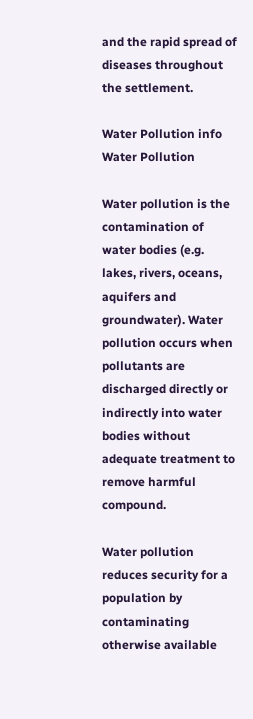and the rapid spread of diseases throughout the settlement.

Water Pollution info
Water Pollution

Water pollution is the contamination of water bodies (e.g. lakes, rivers, oceans, aquifers and groundwater). Water pollution occurs when pollutants are discharged directly or indirectly into water bodies without adequate treatment to remove harmful compound.

Water pollution reduces security for a population by contaminating otherwise available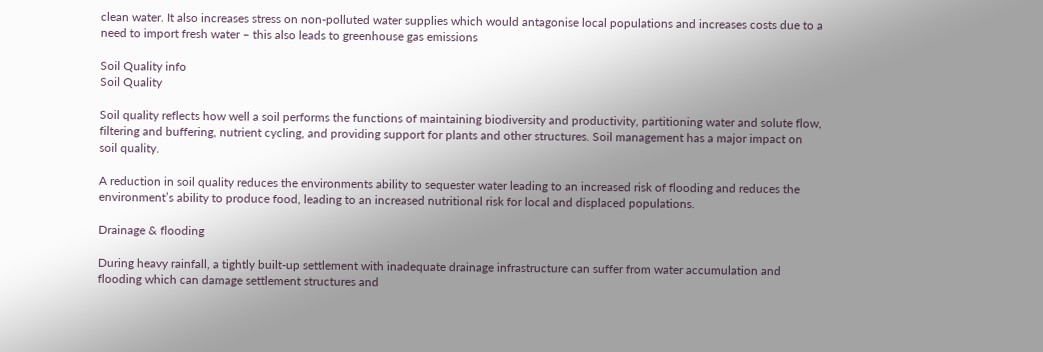clean water. It also increases stress on non-polluted water supplies which would antagonise local populations and increases costs due to a need to import fresh water – this also leads to greenhouse gas emissions

Soil Quality info
Soil Quality

Soil quality reflects how well a soil performs the functions of maintaining biodiversity and productivity, partitioning water and solute flow, filtering and buffering, nutrient cycling, and providing support for plants and other structures. Soil management has a major impact on soil quality.

A reduction in soil quality reduces the environments ability to sequester water leading to an increased risk of flooding and reduces the environment’s ability to produce food, leading to an increased nutritional risk for local and displaced populations.

Drainage & flooding

During heavy rainfall, a tightly built-up settlement with inadequate drainage infrastructure can suffer from water accumulation and flooding which can damage settlement structures and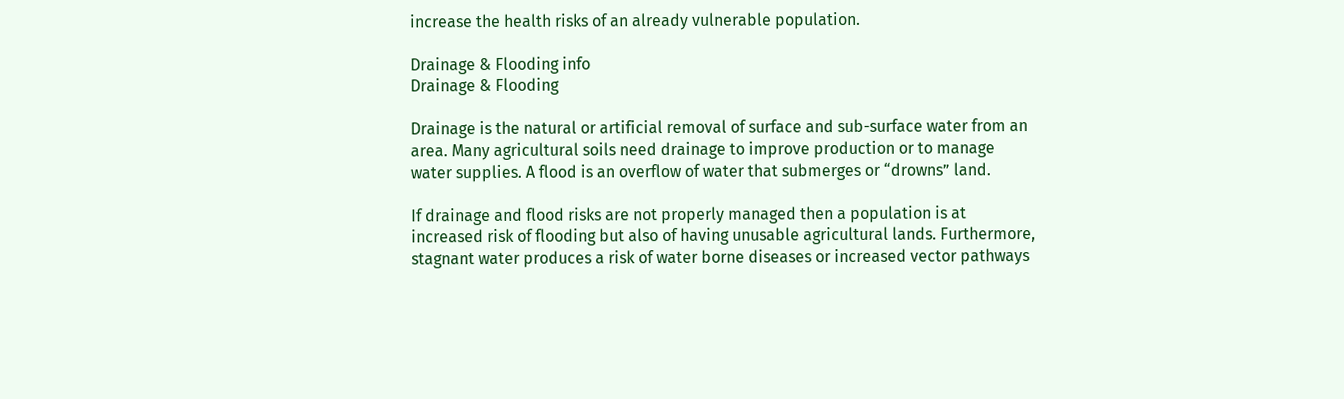increase the health risks of an already vulnerable population.

Drainage & Flooding info
Drainage & Flooding

Drainage is the natural or artificial removal of surface and sub-surface water from an area. Many agricultural soils need drainage to improve production or to manage water supplies. A flood is an overflow of water that submerges or “drowns” land.

If drainage and flood risks are not properly managed then a population is at increased risk of flooding but also of having unusable agricultural lands. Furthermore, stagnant water produces a risk of water borne diseases or increased vector pathways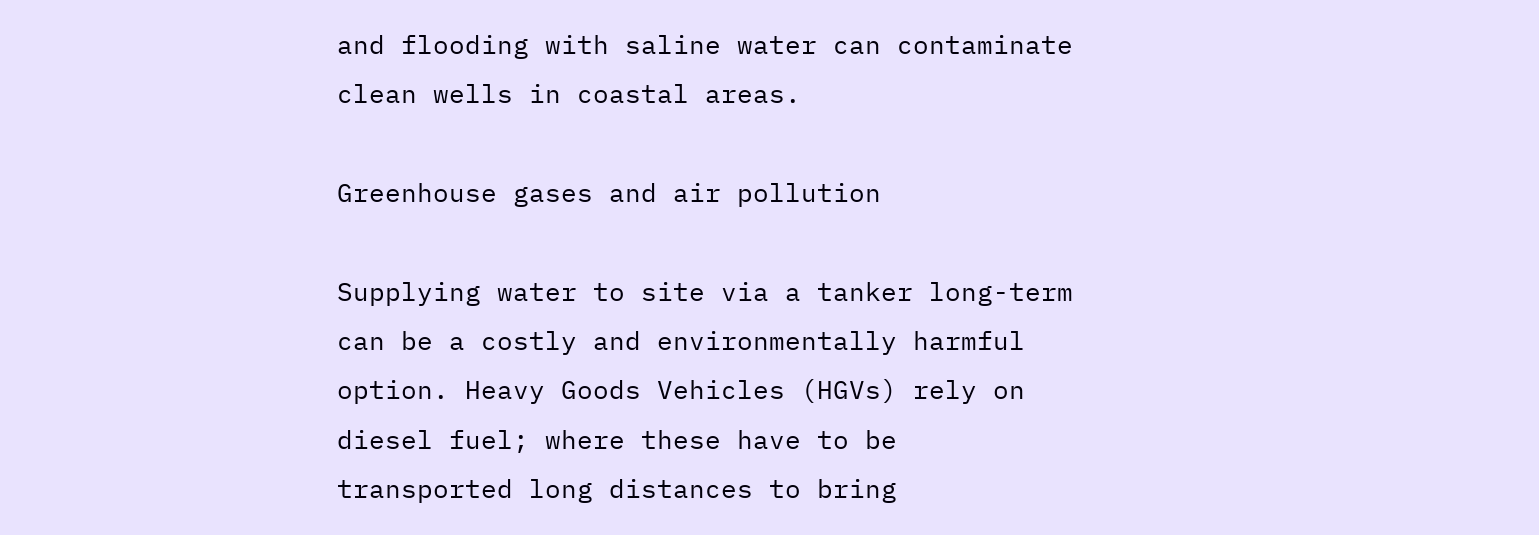and flooding with saline water can contaminate clean wells in coastal areas.

Greenhouse gases and air pollution

Supplying water to site via a tanker long-term can be a costly and environmentally harmful option. Heavy Goods Vehicles (HGVs) rely on diesel fuel; where these have to be transported long distances to bring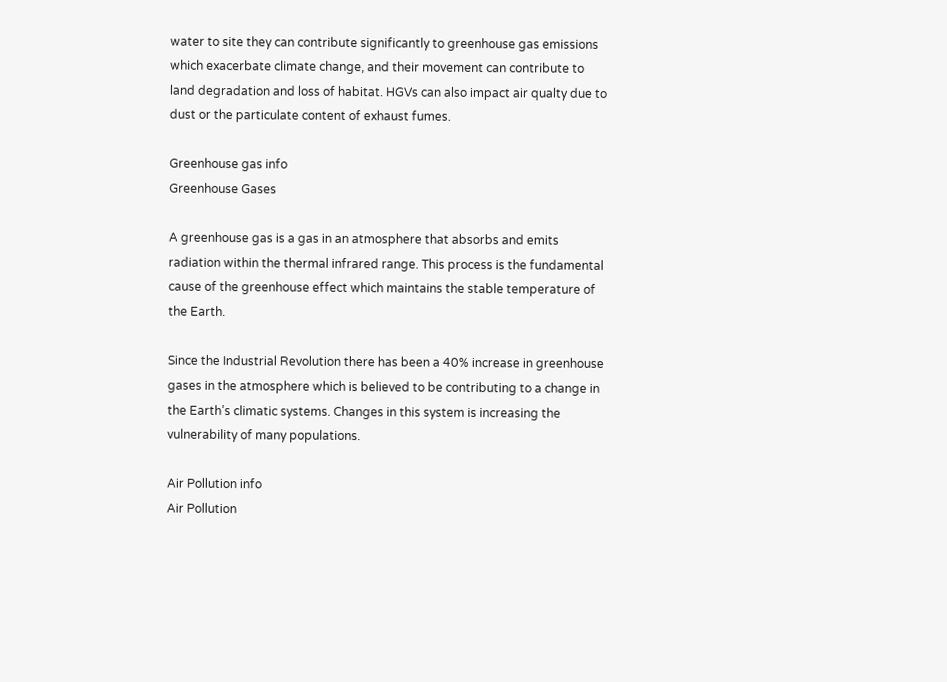water to site they can contribute significantly to greenhouse gas emissions which exacerbate climate change, and their movement can contribute to land degradation and loss of habitat. HGVs can also impact air qualty due to dust or the particulate content of exhaust fumes.

Greenhouse gas info
Greenhouse Gases

A greenhouse gas is a gas in an atmosphere that absorbs and emits radiation within the thermal infrared range. This process is the fundamental cause of the greenhouse effect which maintains the stable temperature of the Earth.

Since the Industrial Revolution there has been a 40% increase in greenhouse gases in the atmosphere which is believed to be contributing to a change in the Earth’s climatic systems. Changes in this system is increasing the vulnerability of many populations.

Air Pollution info
Air Pollution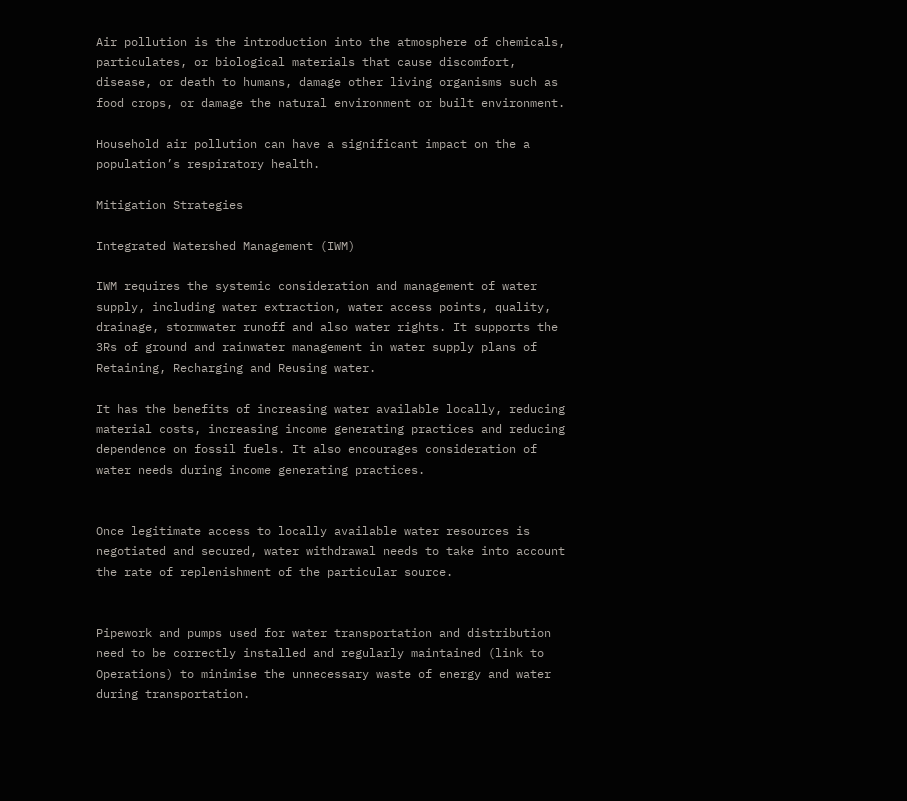Air pollution is the introduction into the atmosphere of chemicals, particulates, or biological materials that cause discomfort, disease, or death to humans, damage other living organisms such as food crops, or damage the natural environment or built environment.

Household air pollution can have a significant impact on the a population’s respiratory health.

Mitigation Strategies

Integrated Watershed Management (IWM)

IWM requires the systemic consideration and management of water supply, including water extraction, water access points, quality, drainage, stormwater runoff and also water rights. It supports the 3Rs of ground and rainwater management in water supply plans of Retaining, Recharging and Reusing water.

It has the benefits of increasing water available locally, reducing material costs, increasing income generating practices and reducing dependence on fossil fuels. It also encourages consideration of water needs during income generating practices.


Once legitimate access to locally available water resources is negotiated and secured, water withdrawal needs to take into account the rate of replenishment of the particular source.


Pipework and pumps used for water transportation and distribution need to be correctly installed and regularly maintained (link to Operations) to minimise the unnecessary waste of energy and water during transportation.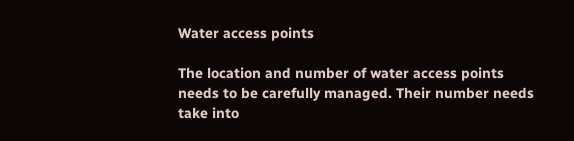Water access points

The location and number of water access points needs to be carefully managed. Their number needs take into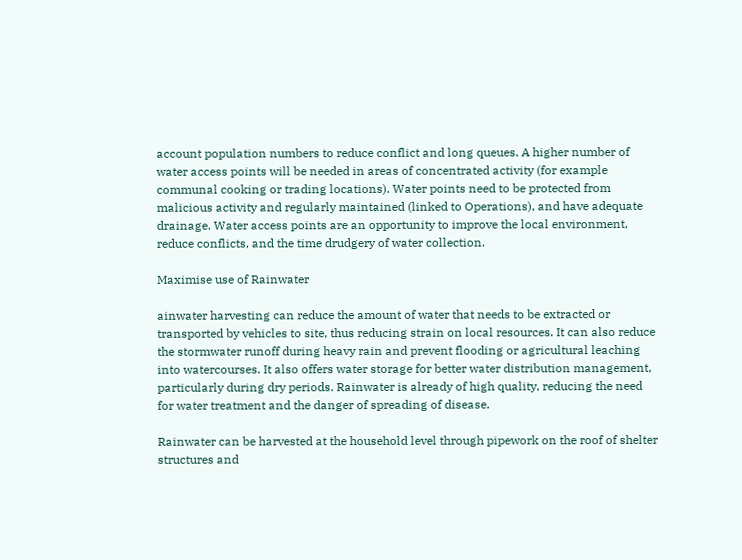account population numbers to reduce conflict and long queues. A higher number of water access points will be needed in areas of concentrated activity (for example communal cooking or trading locations). Water points need to be protected from malicious activity and regularly maintained (linked to Operations), and have adequate drainage. Water access points are an opportunity to improve the local environment, reduce conflicts, and the time drudgery of water collection.

Maximise use of Rainwater

ainwater harvesting can reduce the amount of water that needs to be extracted or transported by vehicles to site, thus reducing strain on local resources. It can also reduce the stormwater runoff during heavy rain and prevent flooding or agricultural leaching into watercourses. It also offers water storage for better water distribution management, particularly during dry periods. Rainwater is already of high quality, reducing the need for water treatment and the danger of spreading of disease.

Rainwater can be harvested at the household level through pipework on the roof of shelter structures and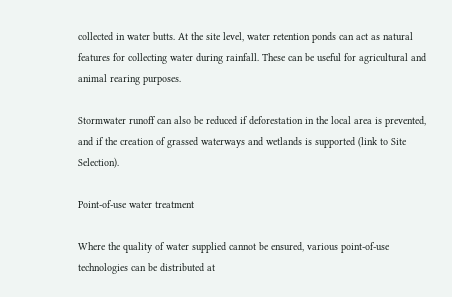collected in water butts. At the site level, water retention ponds can act as natural features for collecting water during rainfall. These can be useful for agricultural and animal rearing purposes.

Stormwater runoff can also be reduced if deforestation in the local area is prevented, and if the creation of grassed waterways and wetlands is supported (link to Site Selection).

Point-of-use water treatment

Where the quality of water supplied cannot be ensured, various point-of-use technologies can be distributed at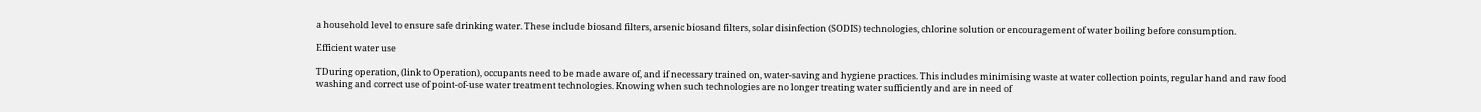a household level to ensure safe drinking water. These include biosand filters, arsenic biosand filters, solar disinfection (SODIS) technologies, chlorine solution or encouragement of water boiling before consumption.

Efficient water use

TDuring operation, (link to Operation), occupants need to be made aware of, and if necessary trained on, water-saving and hygiene practices. This includes minimising waste at water collection points, regular hand and raw food washing and correct use of point-of-use water treatment technologies. Knowing when such technologies are no longer treating water sufficiently and are in need of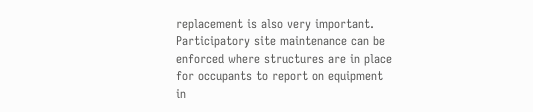replacement is also very important. Participatory site maintenance can be enforced where structures are in place for occupants to report on equipment in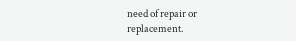need of repair or replacement.